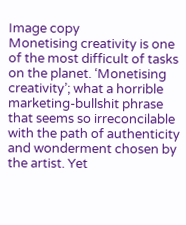Image copy
Monetising creativity is one of the most difficult of tasks on the planet. ‘Monetising creativity’; what a horrible marketing-bullshit phrase that seems so irreconcilable with the path of authenticity and wonderment chosen by the artist. Yet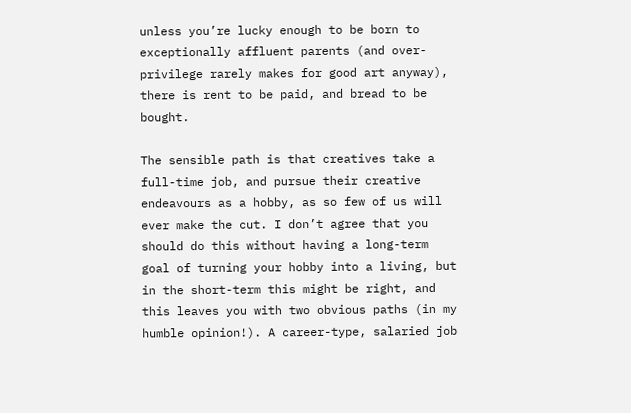unless you’re lucky enough to be born to exceptionally affluent parents (and over-privilege rarely makes for good art anyway), there is rent to be paid, and bread to be bought.

The sensible path is that creatives take a full-time job, and pursue their creative endeavours as a hobby, as so few of us will ever make the cut. I don’t agree that you should do this without having a long-term goal of turning your hobby into a living, but in the short-term this might be right, and this leaves you with two obvious paths (in my humble opinion!). A career-type, salaried job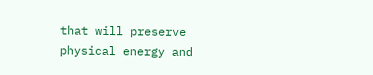that will preserve physical energy and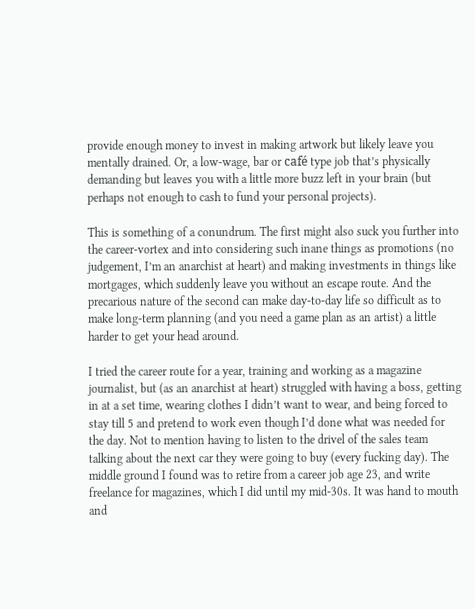provide enough money to invest in making artwork but likely leave you mentally drained. Or, a low-wage, bar or café type job that’s physically demanding but leaves you with a little more buzz left in your brain (but perhaps not enough to cash to fund your personal projects).

This is something of a conundrum. The first might also suck you further into the career-vortex and into considering such inane things as promotions (no judgement, I’m an anarchist at heart) and making investments in things like mortgages, which suddenly leave you without an escape route. And the precarious nature of the second can make day-to-day life so difficult as to make long-term planning (and you need a game plan as an artist) a little harder to get your head around.

I tried the career route for a year, training and working as a magazine journalist, but (as an anarchist at heart) struggled with having a boss, getting in at a set time, wearing clothes I didn’t want to wear, and being forced to stay till 5 and pretend to work even though I’d done what was needed for the day. Not to mention having to listen to the drivel of the sales team talking about the next car they were going to buy (every fucking day). The middle ground I found was to retire from a career job age 23, and write freelance for magazines, which I did until my mid-30s. It was hand to mouth and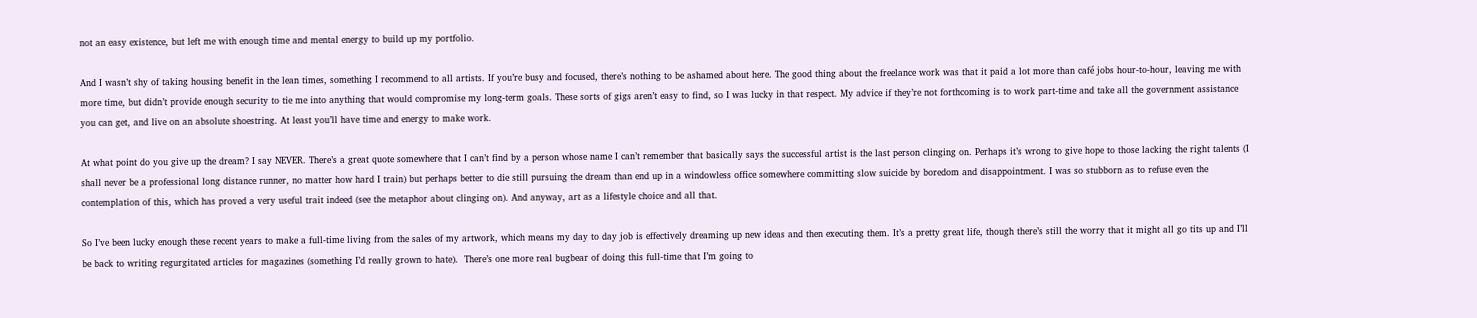not an easy existence, but left me with enough time and mental energy to build up my portfolio.

And I wasn’t shy of taking housing benefit in the lean times, something I recommend to all artists. If you’re busy and focused, there’s nothing to be ashamed about here. The good thing about the freelance work was that it paid a lot more than café jobs hour-to-hour, leaving me with more time, but didn’t provide enough security to tie me into anything that would compromise my long-term goals. These sorts of gigs aren’t easy to find, so I was lucky in that respect. My advice if they’re not forthcoming is to work part-time and take all the government assistance you can get, and live on an absolute shoestring. At least you’ll have time and energy to make work.

At what point do you give up the dream? I say NEVER. There’s a great quote somewhere that I can’t find by a person whose name I can’t remember that basically says the successful artist is the last person clinging on. Perhaps it’s wrong to give hope to those lacking the right talents (I shall never be a professional long distance runner, no matter how hard I train) but perhaps better to die still pursuing the dream than end up in a windowless office somewhere committing slow suicide by boredom and disappointment. I was so stubborn as to refuse even the contemplation of this, which has proved a very useful trait indeed (see the metaphor about clinging on). And anyway, art as a lifestyle choice and all that.

So I’ve been lucky enough these recent years to make a full-time living from the sales of my artwork, which means my day to day job is effectively dreaming up new ideas and then executing them. It’s a pretty great life, though there’s still the worry that it might all go tits up and I’ll be back to writing regurgitated articles for magazines (something I’d really grown to hate).  There’s one more real bugbear of doing this full-time that I’m going to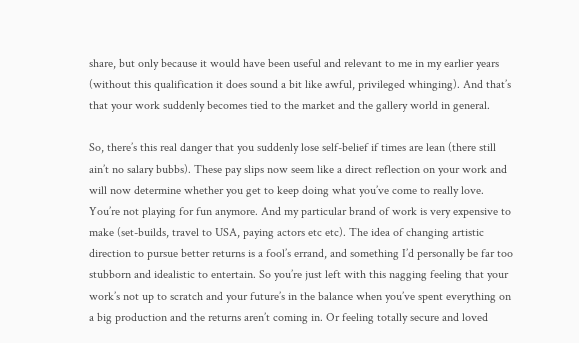share, but only because it would have been useful and relevant to me in my earlier years (without this qualification it does sound a bit like awful, privileged whinging). And that’s that your work suddenly becomes tied to the market and the gallery world in general.

So, there’s this real danger that you suddenly lose self-belief if times are lean (there still ain’t no salary bubbs). These pay slips now seem like a direct reflection on your work and will now determine whether you get to keep doing what you’ve come to really love. You’re not playing for fun anymore. And my particular brand of work is very expensive to make (set-builds, travel to USA, paying actors etc etc). The idea of changing artistic direction to pursue better returns is a fool’s errand, and something I’d personally be far too stubborn and idealistic to entertain. So you’re just left with this nagging feeling that your work’s not up to scratch and your future’s in the balance when you’ve spent everything on a big production and the returns aren’t coming in. Or feeling totally secure and loved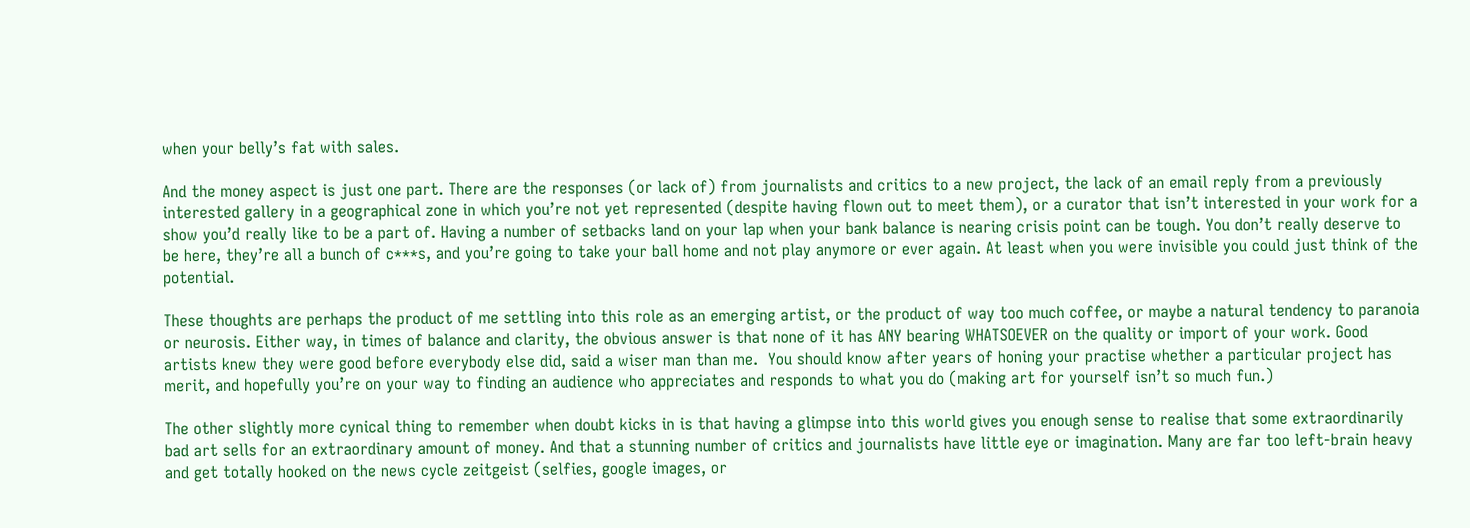when your belly’s fat with sales.

And the money aspect is just one part. There are the responses (or lack of) from journalists and critics to a new project, the lack of an email reply from a previously interested gallery in a geographical zone in which you’re not yet represented (despite having flown out to meet them), or a curator that isn’t interested in your work for a show you’d really like to be a part of. Having a number of setbacks land on your lap when your bank balance is nearing crisis point can be tough. You don’t really deserve to be here, they’re all a bunch of c***s, and you’re going to take your ball home and not play anymore or ever again. At least when you were invisible you could just think of the potential.

These thoughts are perhaps the product of me settling into this role as an emerging artist, or the product of way too much coffee, or maybe a natural tendency to paranoia or neurosis. Either way, in times of balance and clarity, the obvious answer is that none of it has ANY bearing WHATSOEVER on the quality or import of your work. Good artists knew they were good before everybody else did, said a wiser man than me.  You should know after years of honing your practise whether a particular project has merit, and hopefully you’re on your way to finding an audience who appreciates and responds to what you do (making art for yourself isn’t so much fun.)

The other slightly more cynical thing to remember when doubt kicks in is that having a glimpse into this world gives you enough sense to realise that some extraordinarily bad art sells for an extraordinary amount of money. And that a stunning number of critics and journalists have little eye or imagination. Many are far too left-brain heavy and get totally hooked on the news cycle zeitgeist (selfies, google images, or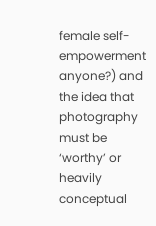female self-empowerment anyone?) and the idea that photography must be ‘worthy’ or heavily conceptual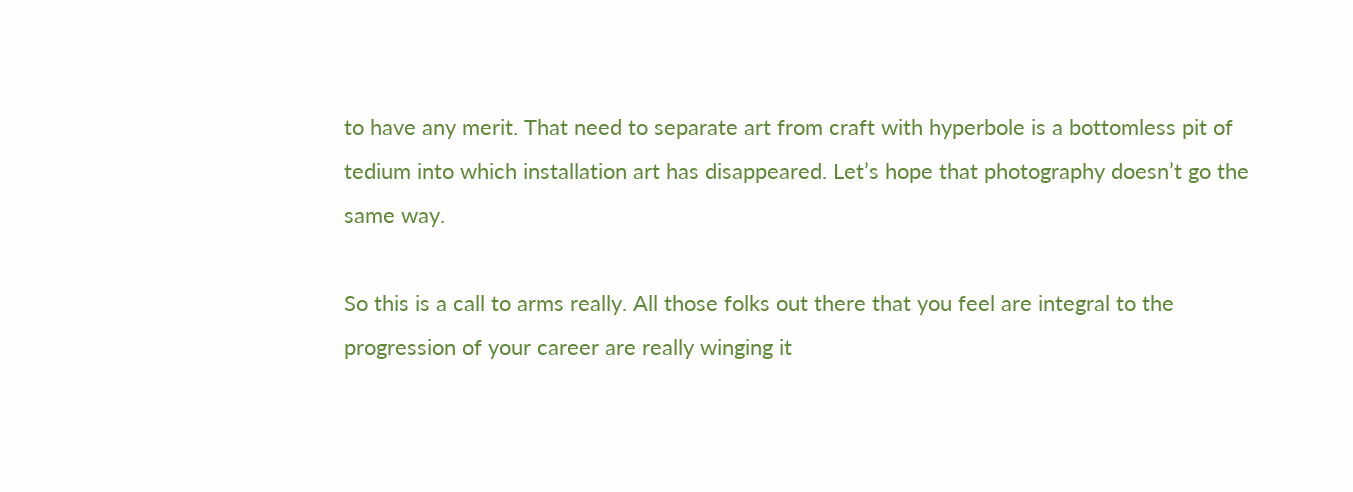to have any merit. That need to separate art from craft with hyperbole is a bottomless pit of tedium into which installation art has disappeared. Let’s hope that photography doesn’t go the same way.

So this is a call to arms really. All those folks out there that you feel are integral to the progression of your career are really winging it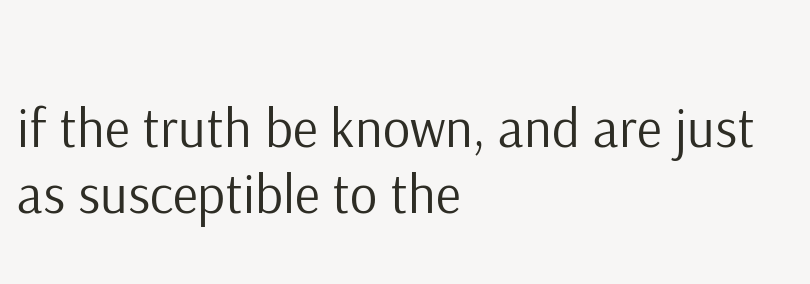if the truth be known, and are just as susceptible to the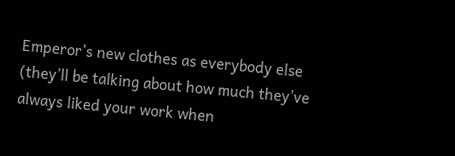Emperor’s new clothes as everybody else (they’ll be talking about how much they’ve always liked your work when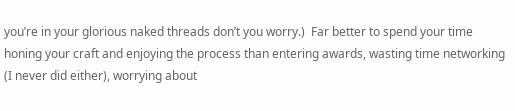you’re in your glorious naked threads don’t you worry.)  Far better to spend your time honing your craft and enjoying the process than entering awards, wasting time networking (I never did either), worrying about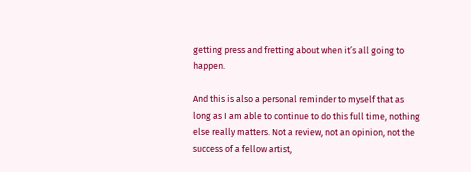getting press and fretting about when it’s all going to happen.

And this is also a personal reminder to myself that as long as I am able to continue to do this full time, nothing else really matters. Not a review, not an opinion, not the success of a fellow artist,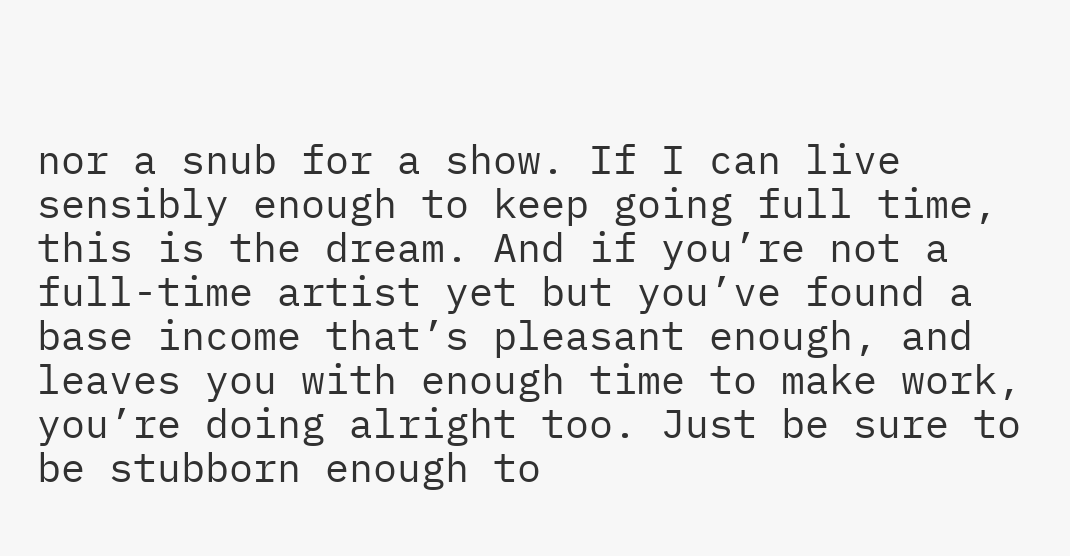nor a snub for a show. If I can live sensibly enough to keep going full time, this is the dream. And if you’re not a full-time artist yet but you’ve found a base income that’s pleasant enough, and leaves you with enough time to make work, you’re doing alright too. Just be sure to be stubborn enough to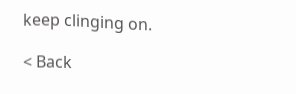keep clinging on.

< Back